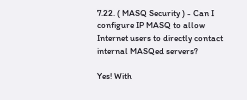7.22. ( MASQ Security ) - Can I configure IP MASQ to allow Internet users to directly contact internal MASQed servers?

Yes! With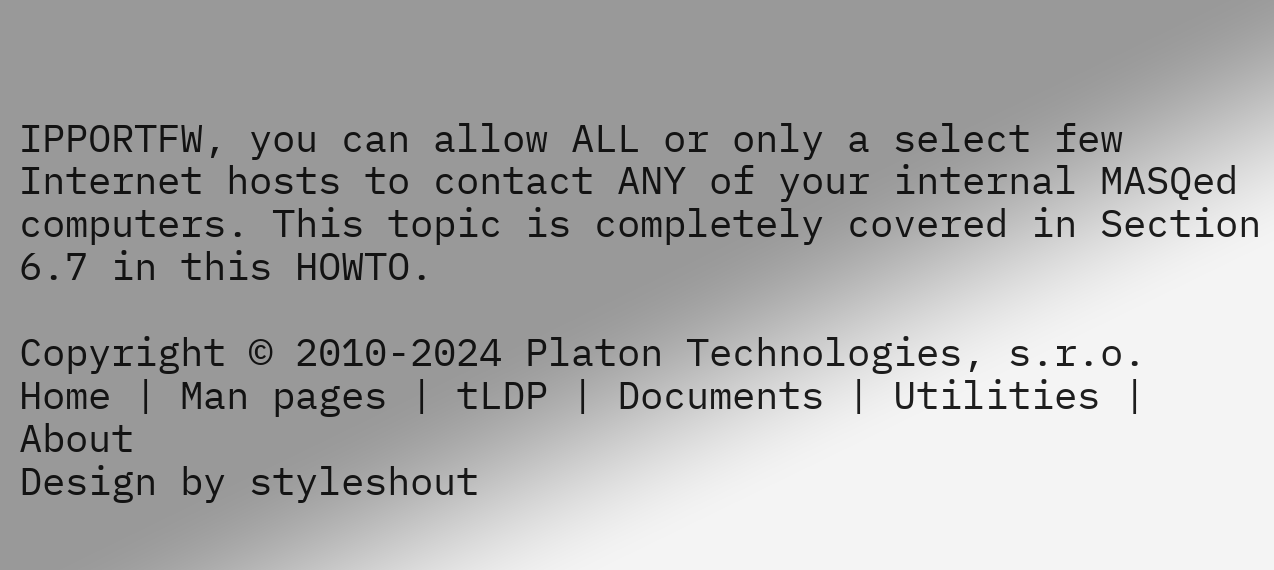IPPORTFW, you can allow ALL or only a select few Internet hosts to contact ANY of your internal MASQed computers. This topic is completely covered in Section 6.7 in this HOWTO.

Copyright © 2010-2024 Platon Technologies, s.r.o.           Home | Man pages | tLDP | Documents | Utilities | About
Design by styleshout